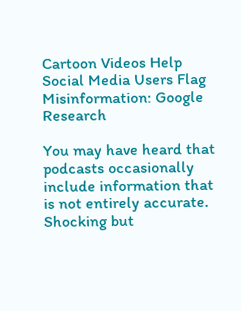Cartoon Videos Help Social Media Users Flag Misinformation: Google Research

You may have heard that podcasts occasionally include information that is not entirely accurate.  Shocking but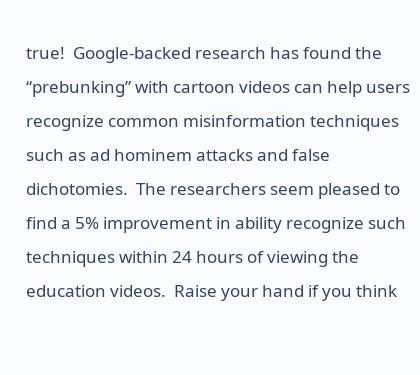true!  Google-backed research has found the “prebunking” with cartoon videos can help users recognize common misinformation techniques such as ad hominem attacks and false dichotomies.  The researchers seem pleased to find a 5% improvement in ability recognize such techniques within 24 hours of viewing the education videos.  Raise your hand if you think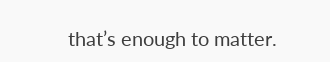that’s enough to matter.